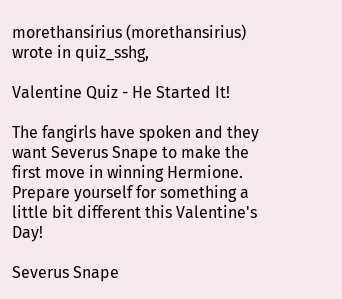morethansirius (morethansirius) wrote in quiz_sshg,

Valentine Quiz - He Started It!

The fangirls have spoken and they want Severus Snape to make the first move in winning Hermione. Prepare yourself for something a little bit different this Valentine's Day!

Severus Snape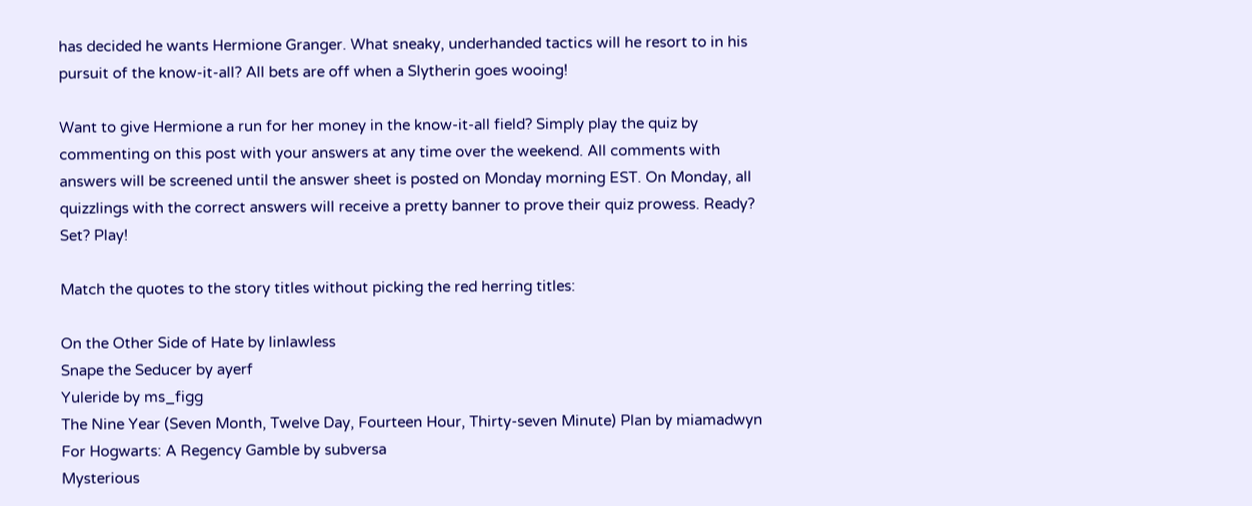has decided he wants Hermione Granger. What sneaky, underhanded tactics will he resort to in his pursuit of the know-it-all? All bets are off when a Slytherin goes wooing!

Want to give Hermione a run for her money in the know-it-all field? Simply play the quiz by commenting on this post with your answers at any time over the weekend. All comments with answers will be screened until the answer sheet is posted on Monday morning EST. On Monday, all quizzlings with the correct answers will receive a pretty banner to prove their quiz prowess. Ready? Set? Play!

Match the quotes to the story titles without picking the red herring titles:

On the Other Side of Hate by linlawless
Snape the Seducer by ayerf
Yuleride by ms_figg
The Nine Year (Seven Month, Twelve Day, Fourteen Hour, Thirty-seven Minute) Plan by miamadwyn
For Hogwarts: A Regency Gamble by subversa
Mysterious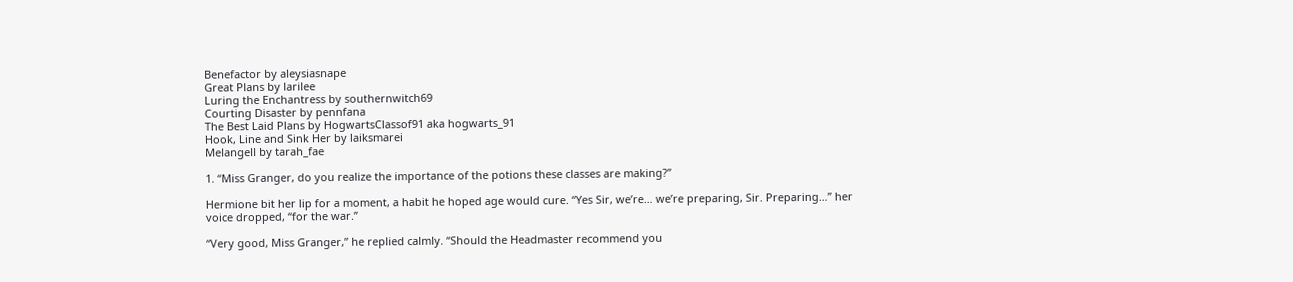Benefactor by aleysiasnape
Great Plans by larilee
Luring the Enchantress by southernwitch69
Courting Disaster by pennfana
The Best Laid Plans by HogwartsClassof91 aka hogwarts_91
Hook, Line and Sink Her by laiksmarei
Melangell by tarah_fae

1. “Miss Granger, do you realize the importance of the potions these classes are making?”

Hermione bit her lip for a moment, a habit he hoped age would cure. “Yes Sir, we’re… we’re preparing, Sir. Preparing…” her voice dropped, “for the war.”

“Very good, Miss Granger,” he replied calmly. “Should the Headmaster recommend you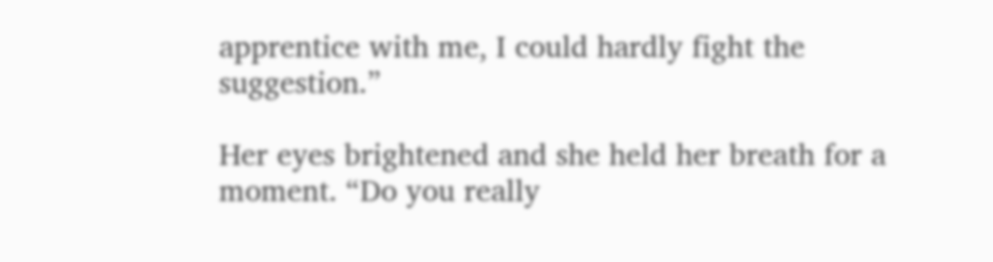apprentice with me, I could hardly fight the suggestion.”

Her eyes brightened and she held her breath for a moment. “Do you really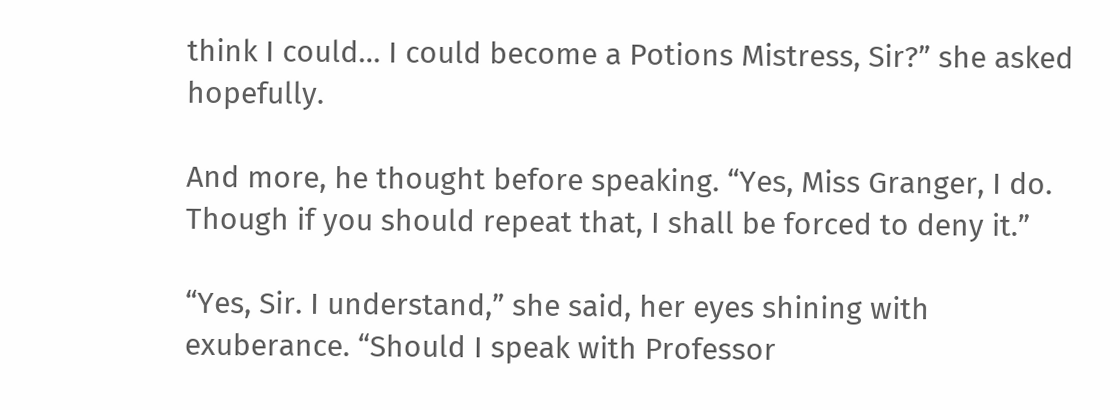think I could… I could become a Potions Mistress, Sir?” she asked hopefully.

And more, he thought before speaking. “Yes, Miss Granger, I do. Though if you should repeat that, I shall be forced to deny it.”

“Yes, Sir. I understand,” she said, her eyes shining with exuberance. “Should I speak with Professor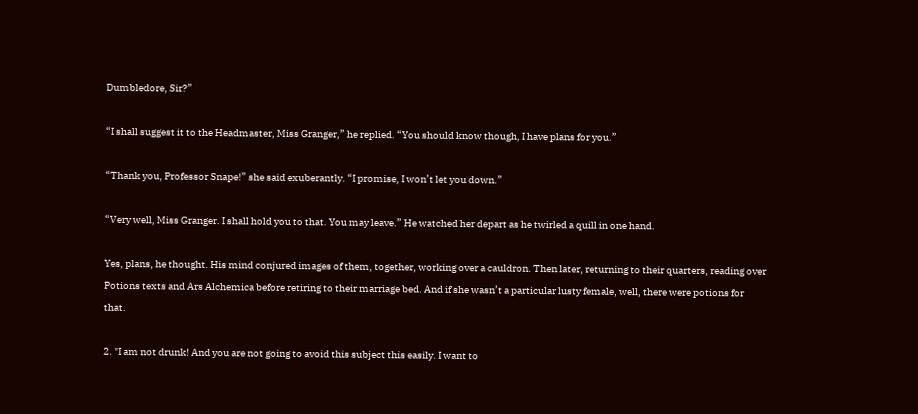Dumbledore, Sir?”

“I shall suggest it to the Headmaster, Miss Granger,” he replied. “You should know though, I have plans for you.”

“Thank you, Professor Snape!” she said exuberantly. “I promise, I won’t let you down.”

“Very well, Miss Granger. I shall hold you to that. You may leave.” He watched her depart as he twirled a quill in one hand.

Yes, plans, he thought. His mind conjured images of them, together, working over a cauldron. Then later, returning to their quarters, reading over Potions texts and Ars Alchemica before retiring to their marriage bed. And if she wasn’t a particular lusty female, well, there were potions for that.

2. "I am not drunk! And you are not going to avoid this subject this easily. I want to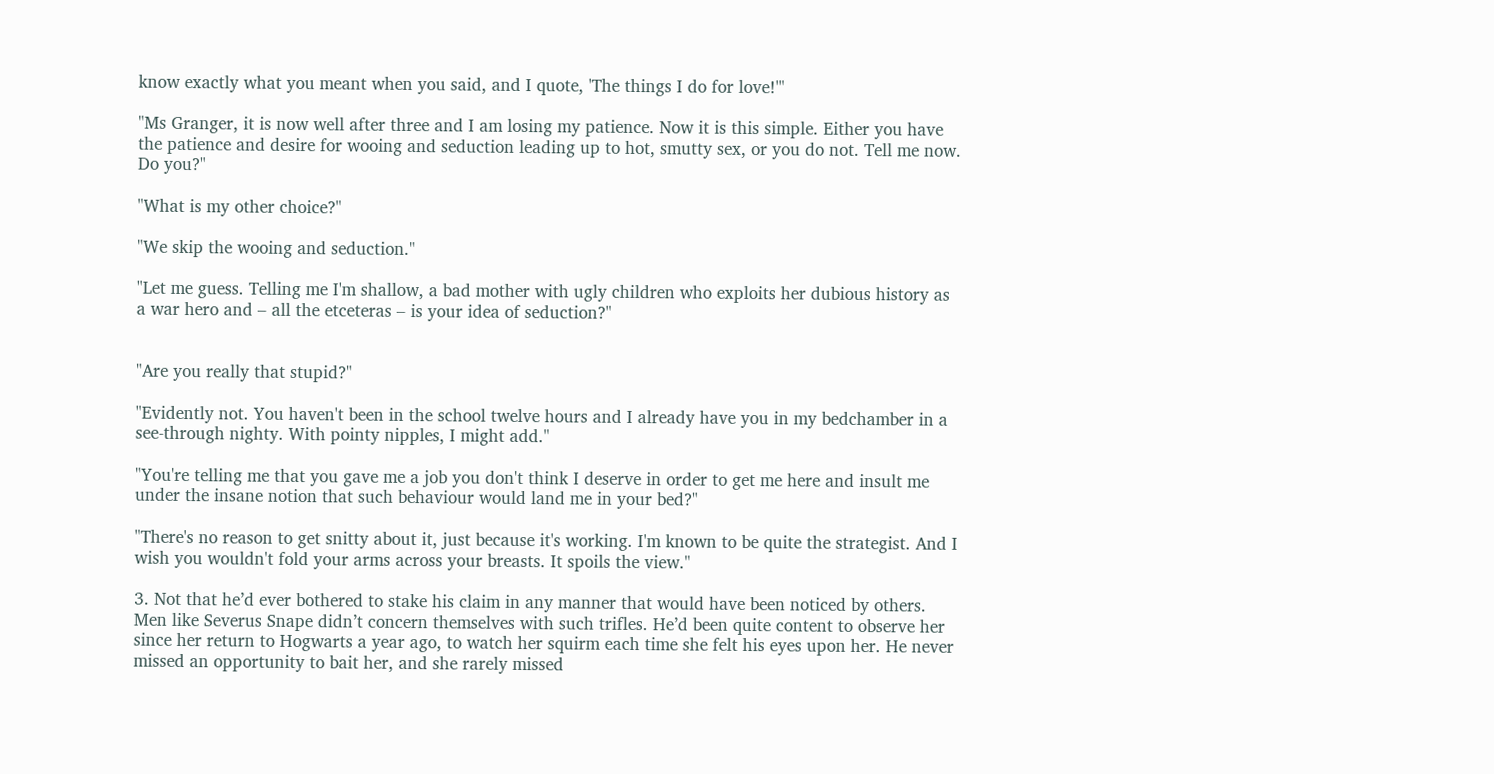know exactly what you meant when you said, and I quote, 'The things I do for love!'"

"Ms Granger, it is now well after three and I am losing my patience. Now it is this simple. Either you have the patience and desire for wooing and seduction leading up to hot, smutty sex, or you do not. Tell me now. Do you?"

"What is my other choice?"

"We skip the wooing and seduction."

"Let me guess. Telling me I'm shallow, a bad mother with ugly children who exploits her dubious history as a war hero and – all the etceteras – is your idea of seduction?"


"Are you really that stupid?"

"Evidently not. You haven't been in the school twelve hours and I already have you in my bedchamber in a see-through nighty. With pointy nipples, I might add."

"You're telling me that you gave me a job you don't think I deserve in order to get me here and insult me under the insane notion that such behaviour would land me in your bed?"

"There's no reason to get snitty about it, just because it's working. I'm known to be quite the strategist. And I wish you wouldn't fold your arms across your breasts. It spoils the view."

3. Not that he’d ever bothered to stake his claim in any manner that would have been noticed by others. Men like Severus Snape didn’t concern themselves with such trifles. He’d been quite content to observe her since her return to Hogwarts a year ago, to watch her squirm each time she felt his eyes upon her. He never missed an opportunity to bait her, and she rarely missed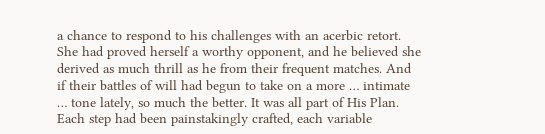a chance to respond to his challenges with an acerbic retort. She had proved herself a worthy opponent, and he believed she derived as much thrill as he from their frequent matches. And if their battles of will had begun to take on a more … intimate … tone lately, so much the better. It was all part of His Plan. Each step had been painstakingly crafted, each variable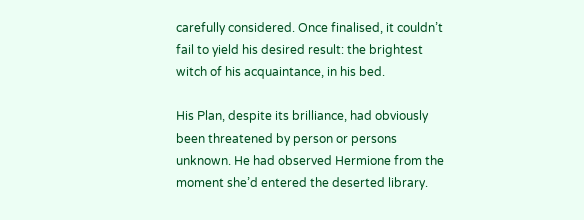carefully considered. Once finalised, it couldn’t fail to yield his desired result: the brightest witch of his acquaintance, in his bed.

His Plan, despite its brilliance, had obviously been threatened by person or persons unknown. He had observed Hermione from the moment she’d entered the deserted library.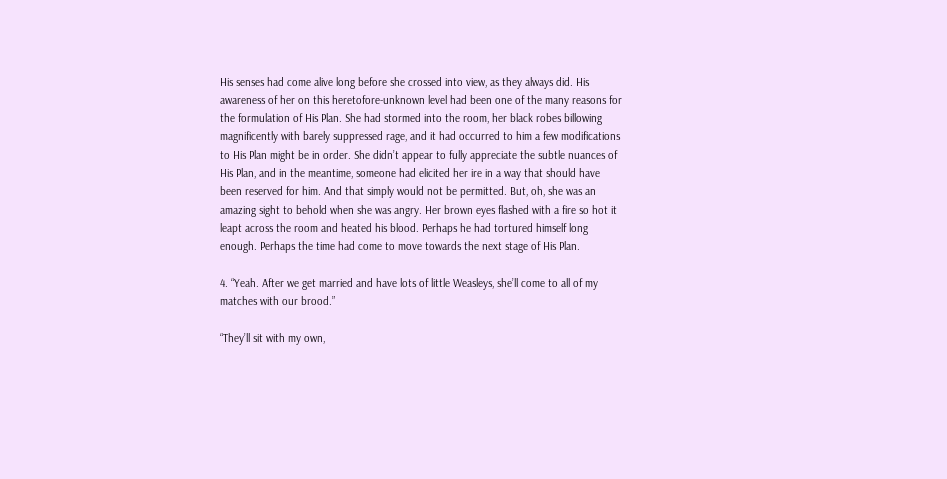His senses had come alive long before she crossed into view, as they always did. His awareness of her on this heretofore-unknown level had been one of the many reasons for the formulation of His Plan. She had stormed into the room, her black robes billowing magnificently with barely suppressed rage, and it had occurred to him a few modifications to His Plan might be in order. She didn’t appear to fully appreciate the subtle nuances of His Plan, and in the meantime, someone had elicited her ire in a way that should have been reserved for him. And that simply would not be permitted. But, oh, she was an amazing sight to behold when she was angry. Her brown eyes flashed with a fire so hot it leapt across the room and heated his blood. Perhaps he had tortured himself long enough. Perhaps the time had come to move towards the next stage of His Plan.

4. “Yeah. After we get married and have lots of little Weasleys, she’ll come to all of my matches with our brood.”

“They’ll sit with my own,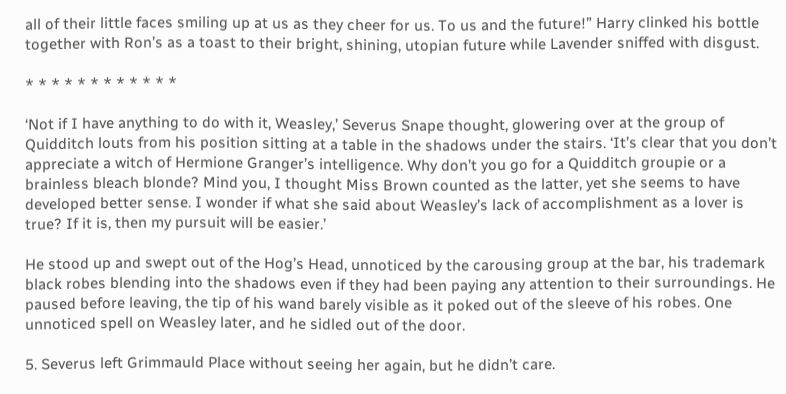all of their little faces smiling up at us as they cheer for us. To us and the future!” Harry clinked his bottle together with Ron’s as a toast to their bright, shining, utopian future while Lavender sniffed with disgust.

* * * * * * * * * * * *

‘Not if I have anything to do with it, Weasley,’ Severus Snape thought, glowering over at the group of Quidditch louts from his position sitting at a table in the shadows under the stairs. ‘It’s clear that you don’t appreciate a witch of Hermione Granger’s intelligence. Why don’t you go for a Quidditch groupie or a brainless bleach blonde? Mind you, I thought Miss Brown counted as the latter, yet she seems to have developed better sense. I wonder if what she said about Weasley’s lack of accomplishment as a lover is true? If it is, then my pursuit will be easier.’

He stood up and swept out of the Hog’s Head, unnoticed by the carousing group at the bar, his trademark black robes blending into the shadows even if they had been paying any attention to their surroundings. He paused before leaving, the tip of his wand barely visible as it poked out of the sleeve of his robes. One unnoticed spell on Weasley later, and he sidled out of the door.

5. Severus left Grimmauld Place without seeing her again, but he didn’t care.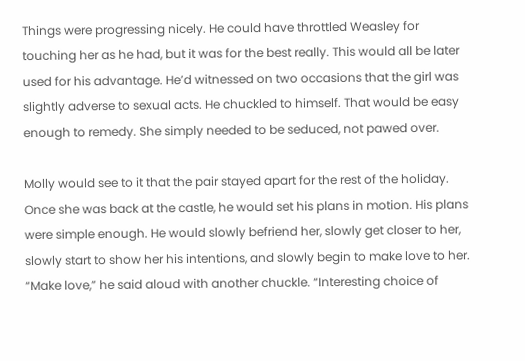Things were progressing nicely. He could have throttled Weasley for touching her as he had, but it was for the best really. This would all be later used for his advantage. He’d witnessed on two occasions that the girl was slightly adverse to sexual acts. He chuckled to himself. That would be easy enough to remedy. She simply needed to be seduced, not pawed over.

Molly would see to it that the pair stayed apart for the rest of the holiday. Once she was back at the castle, he would set his plans in motion. His plans were simple enough. He would slowly befriend her, slowly get closer to her, slowly start to show her his intentions, and slowly begin to make love to her. “Make love,” he said aloud with another chuckle. “Interesting choice of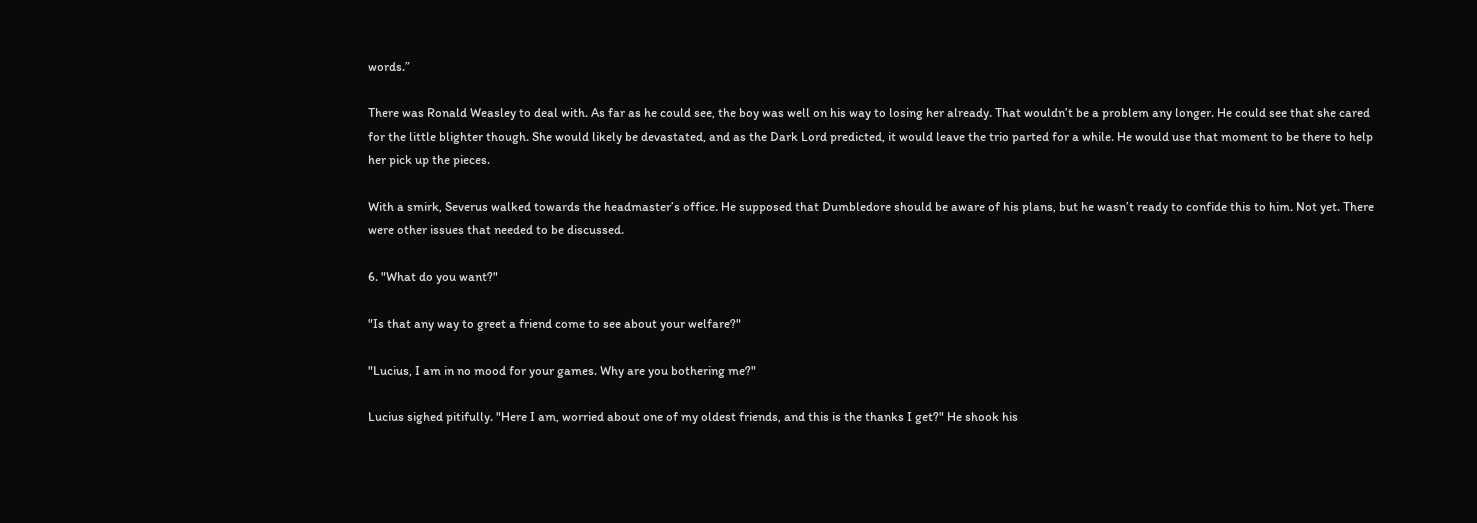words.”

There was Ronald Weasley to deal with. As far as he could see, the boy was well on his way to losing her already. That wouldn’t be a problem any longer. He could see that she cared for the little blighter though. She would likely be devastated, and as the Dark Lord predicted, it would leave the trio parted for a while. He would use that moment to be there to help her pick up the pieces.

With a smirk, Severus walked towards the headmaster’s office. He supposed that Dumbledore should be aware of his plans, but he wasn’t ready to confide this to him. Not yet. There were other issues that needed to be discussed.

6. "What do you want?"

"Is that any way to greet a friend come to see about your welfare?"

"Lucius, I am in no mood for your games. Why are you bothering me?"

Lucius sighed pitifully. "Here I am, worried about one of my oldest friends, and this is the thanks I get?" He shook his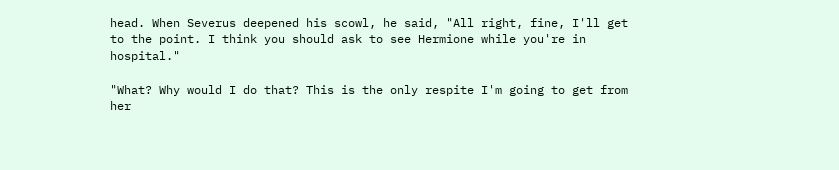head. When Severus deepened his scowl, he said, "All right, fine, I'll get to the point. I think you should ask to see Hermione while you're in hospital."

"What? Why would I do that? This is the only respite I'm going to get from her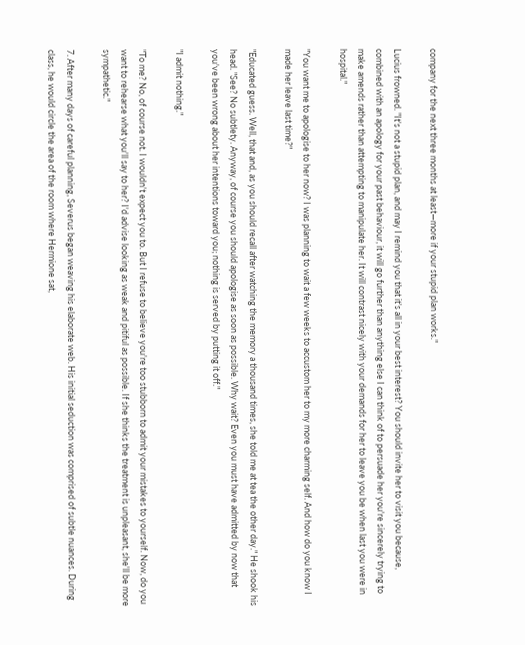company for the next three months at least—more if your stupid plan works."

Lucius frowned. "It's not a stupid plan, and may I remind you that it's all in your best interest? You should invite her to visit you because, combined with an apology for your past behaviour, it will go further than anything else I can think of to persuade her you're sincerely trying to make amends rather than attempting to manipulate her. It will contrast nicely with your demands for her to leave you be when last you were in hospital."

"You want me to apologise to her now? I was planning to wait a few weeks to accustom her to my more charming self. And how do you know I made her leave last time?"

"Educated guess. Well, that and, as you should recall after watching the memory a thousand times, she told me at tea the other day." He shook his head. "See? No subtlety. Anyway, of course you should apologise as soon as possible. Why wait? Even you must have admitted by now that you've been wrong about her intentions toward you; nothing is served by putting it off."

"I admit nothing."

"To me? No, of course not. I wouldn't expect you to. But I refuse to believe you're too stubborn to admit your mistakes to yourself. Now, do you want to rehearse what you'll say to her? I'd advise looking as weak and pitiful as possible. If she thinks the treatment is unpleasant, she'll be more sympathetic."

7. After many days of careful planning, Severus began weaving his elaborate web. His initial seduction was comprised of subtle nuances. During class, he would circle the area of the room where Hermione sat,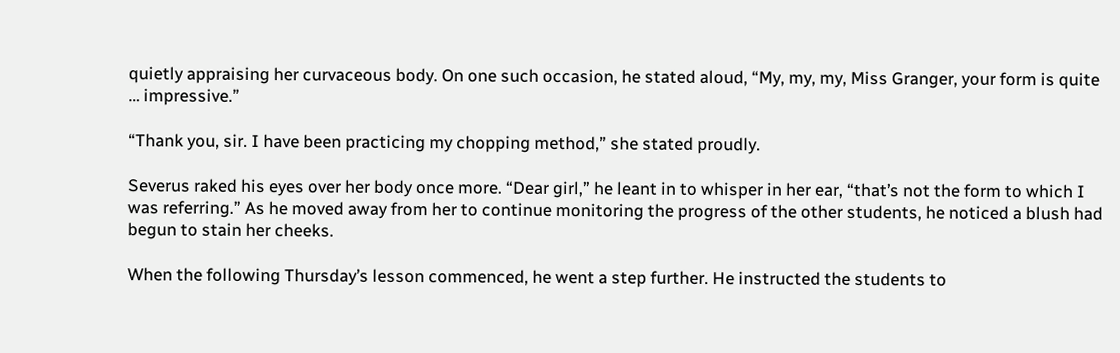quietly appraising her curvaceous body. On one such occasion, he stated aloud, “My, my, my, Miss Granger, your form is quite … impressive.”

“Thank you, sir. I have been practicing my chopping method,” she stated proudly.

Severus raked his eyes over her body once more. “Dear girl,” he leant in to whisper in her ear, “that’s not the form to which I was referring.” As he moved away from her to continue monitoring the progress of the other students, he noticed a blush had begun to stain her cheeks.

When the following Thursday’s lesson commenced, he went a step further. He instructed the students to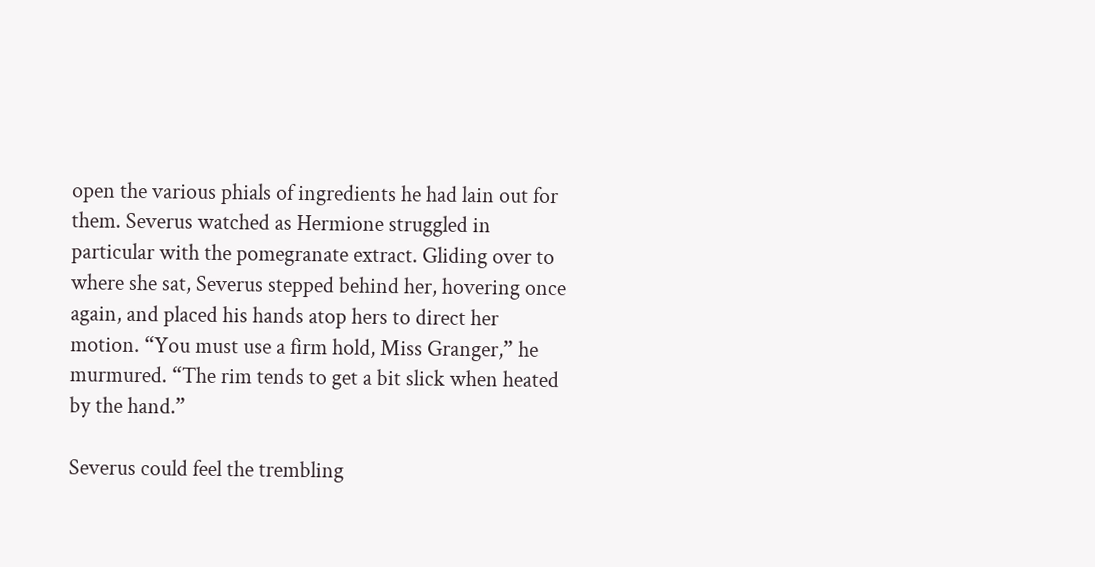open the various phials of ingredients he had lain out for them. Severus watched as Hermione struggled in particular with the pomegranate extract. Gliding over to where she sat, Severus stepped behind her, hovering once again, and placed his hands atop hers to direct her motion. “You must use a firm hold, Miss Granger,” he murmured. “The rim tends to get a bit slick when heated by the hand.”

Severus could feel the trembling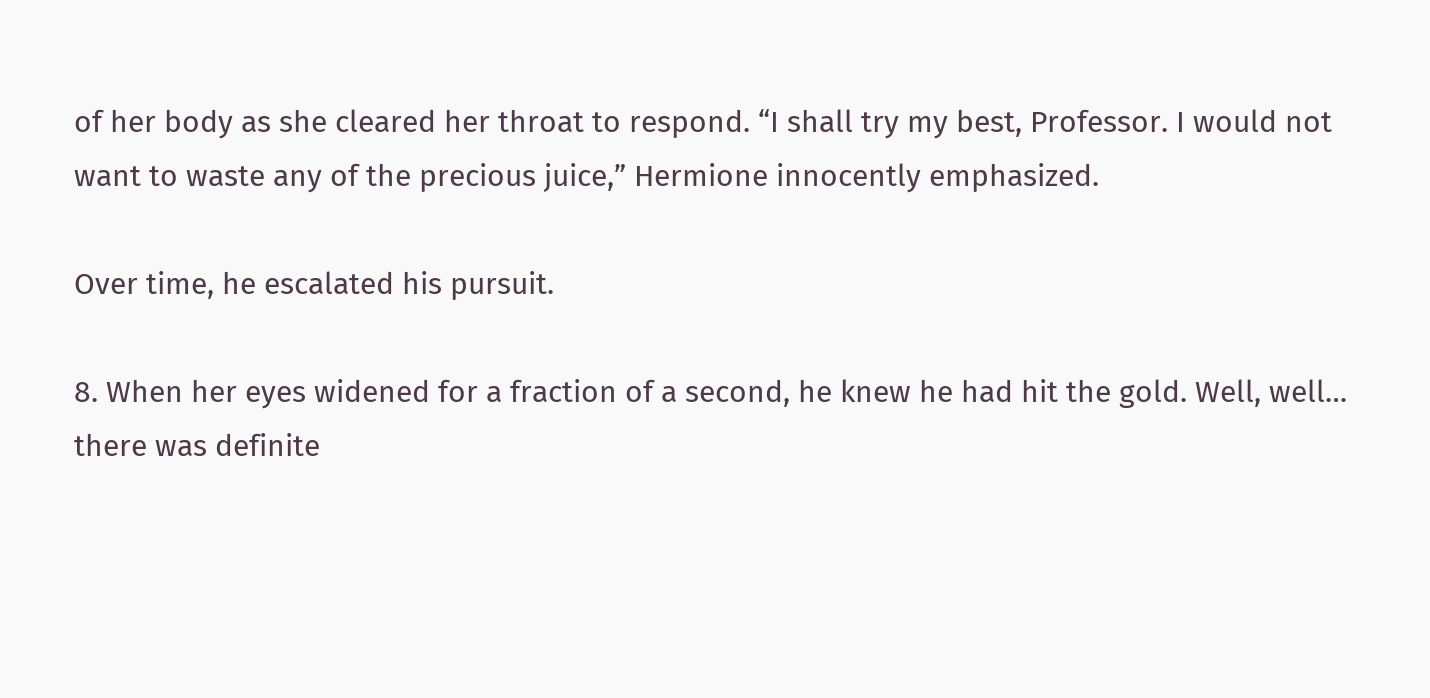of her body as she cleared her throat to respond. “I shall try my best, Professor. I would not want to waste any of the precious juice,” Hermione innocently emphasized.

Over time, he escalated his pursuit.

8. When her eyes widened for a fraction of a second, he knew he had hit the gold. Well, well… there was definite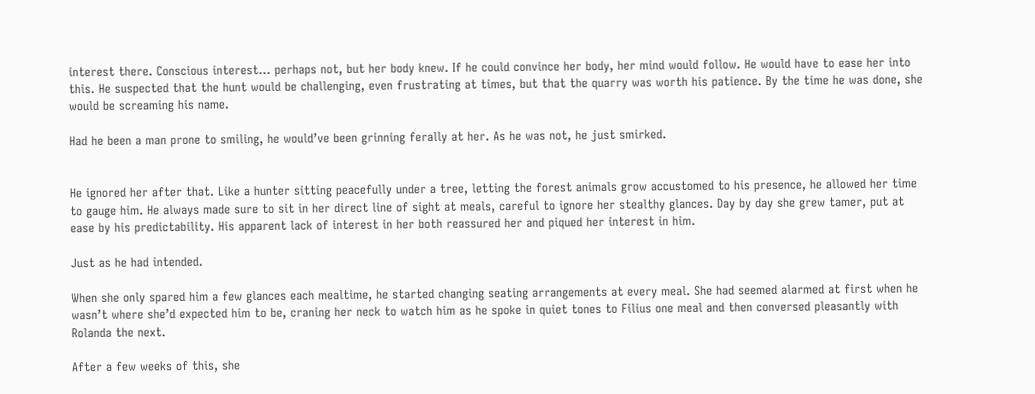interest there. Conscious interest… perhaps not, but her body knew. If he could convince her body, her mind would follow. He would have to ease her into this. He suspected that the hunt would be challenging, even frustrating at times, but that the quarry was worth his patience. By the time he was done, she would be screaming his name.

Had he been a man prone to smiling, he would’ve been grinning ferally at her. As he was not, he just smirked.


He ignored her after that. Like a hunter sitting peacefully under a tree, letting the forest animals grow accustomed to his presence, he allowed her time to gauge him. He always made sure to sit in her direct line of sight at meals, careful to ignore her stealthy glances. Day by day she grew tamer, put at ease by his predictability. His apparent lack of interest in her both reassured her and piqued her interest in him.

Just as he had intended.

When she only spared him a few glances each mealtime, he started changing seating arrangements at every meal. She had seemed alarmed at first when he wasn’t where she’d expected him to be, craning her neck to watch him as he spoke in quiet tones to Filius one meal and then conversed pleasantly with Rolanda the next.

After a few weeks of this, she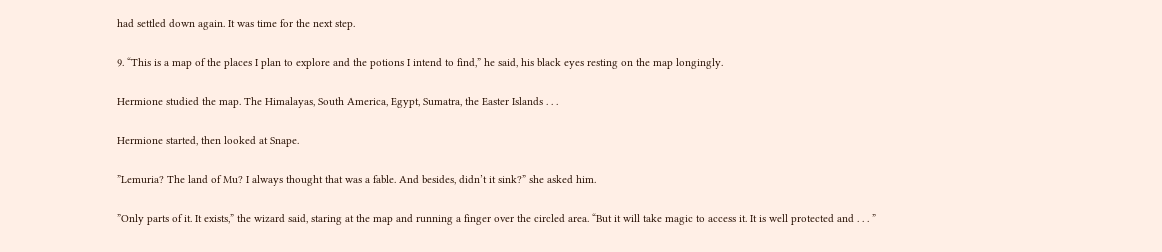had settled down again. It was time for the next step.

9. “This is a map of the places I plan to explore and the potions I intend to find,” he said, his black eyes resting on the map longingly.

Hermione studied the map. The Himalayas, South America, Egypt, Sumatra, the Easter Islands . . .

Hermione started, then looked at Snape.

”Lemuria? The land of Mu? I always thought that was a fable. And besides, didn’t it sink?” she asked him.

”Only parts of it. It exists,” the wizard said, staring at the map and running a finger over the circled area. “But it will take magic to access it. It is well protected and . . . ”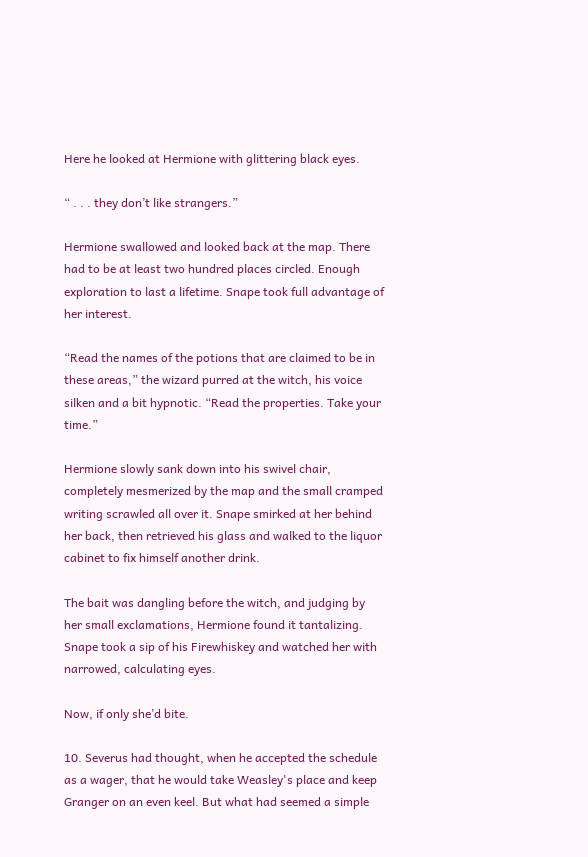Here he looked at Hermione with glittering black eyes.

“ . . . they don’t like strangers.”

Hermione swallowed and looked back at the map. There had to be at least two hundred places circled. Enough exploration to last a lifetime. Snape took full advantage of her interest.

“Read the names of the potions that are claimed to be in these areas,” the wizard purred at the witch, his voice silken and a bit hypnotic. “Read the properties. Take your time.”

Hermione slowly sank down into his swivel chair, completely mesmerized by the map and the small cramped writing scrawled all over it. Snape smirked at her behind her back, then retrieved his glass and walked to the liquor cabinet to fix himself another drink.

The bait was dangling before the witch, and judging by her small exclamations, Hermione found it tantalizing. Snape took a sip of his Firewhiskey and watched her with narrowed, calculating eyes.

Now, if only she’d bite.

10. Severus had thought, when he accepted the schedule as a wager, that he would take Weasley's place and keep Granger on an even keel. But what had seemed a simple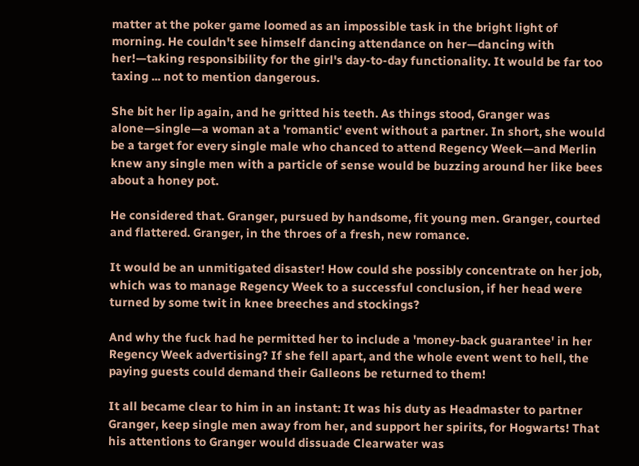matter at the poker game loomed as an impossible task in the bright light of morning. He couldn't see himself dancing attendance on her—dancing with her!—taking responsibility for the girl's day-to-day functionality. It would be far too taxing ... not to mention dangerous.

She bit her lip again, and he gritted his teeth. As things stood, Granger was alone—single—a woman at a 'romantic' event without a partner. In short, she would be a target for every single male who chanced to attend Regency Week—and Merlin knew any single men with a particle of sense would be buzzing around her like bees about a honey pot.

He considered that. Granger, pursued by handsome, fit young men. Granger, courted and flattered. Granger, in the throes of a fresh, new romance.

It would be an unmitigated disaster! How could she possibly concentrate on her job, which was to manage Regency Week to a successful conclusion, if her head were turned by some twit in knee breeches and stockings?

And why the fuck had he permitted her to include a 'money-back guarantee' in her Regency Week advertising? If she fell apart, and the whole event went to hell, the paying guests could demand their Galleons be returned to them!

It all became clear to him in an instant: It was his duty as Headmaster to partner Granger, keep single men away from her, and support her spirits, for Hogwarts! That his attentions to Granger would dissuade Clearwater was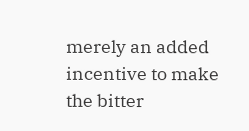merely an added incentive to make the bitter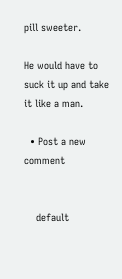pill sweeter.

He would have to suck it up and take it like a man.

  • Post a new comment


    default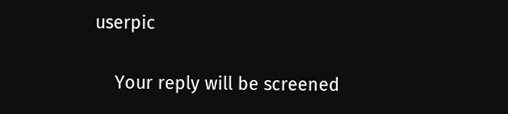userpic

    Your reply will be screened